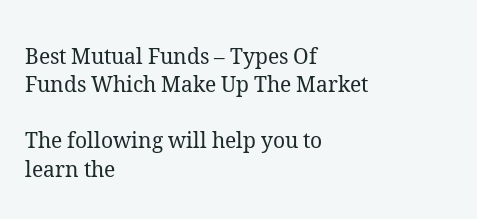Best Mutual Funds – Types Of Funds Which Make Up The Market

The following will help you to learn the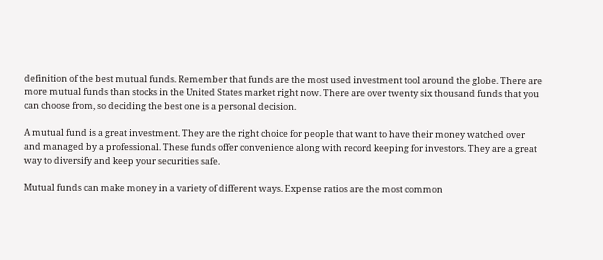definition of the best mutual funds. Remember that funds are the most used investment tool around the globe. There are more mutual funds than stocks in the United States market right now. There are over twenty six thousand funds that you can choose from, so deciding the best one is a personal decision.

A mutual fund is a great investment. They are the right choice for people that want to have their money watched over and managed by a professional. These funds offer convenience along with record keeping for investors. They are a great way to diversify and keep your securities safe.

Mutual funds can make money in a variety of different ways. Expense ratios are the most common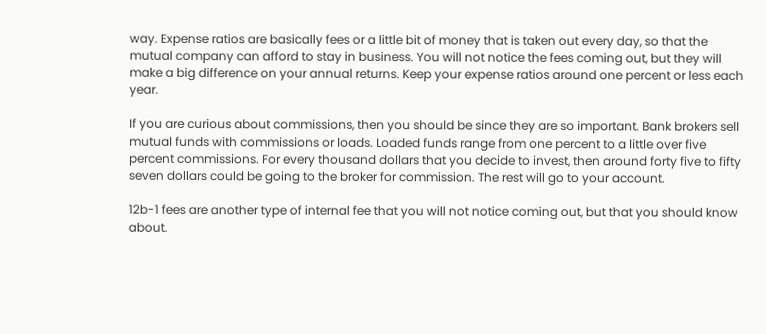way. Expense ratios are basically fees or a little bit of money that is taken out every day, so that the mutual company can afford to stay in business. You will not notice the fees coming out, but they will make a big difference on your annual returns. Keep your expense ratios around one percent or less each year.

If you are curious about commissions, then you should be since they are so important. Bank brokers sell mutual funds with commissions or loads. Loaded funds range from one percent to a little over five percent commissions. For every thousand dollars that you decide to invest, then around forty five to fifty seven dollars could be going to the broker for commission. The rest will go to your account.

12b-1 fees are another type of internal fee that you will not notice coming out, but that you should know about.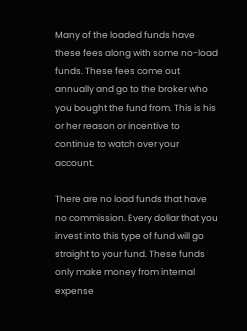Many of the loaded funds have these fees along with some no-load funds. These fees come out annually and go to the broker who you bought the fund from. This is his or her reason or incentive to continue to watch over your account.

There are no load funds that have no commission. Every dollar that you invest into this type of fund will go straight to your fund. These funds only make money from internal expense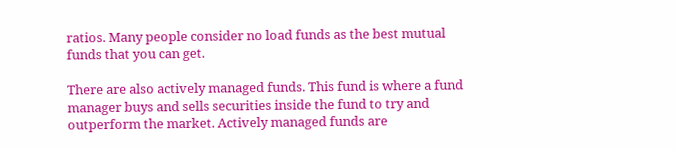ratios. Many people consider no load funds as the best mutual funds that you can get.

There are also actively managed funds. This fund is where a fund manager buys and sells securities inside the fund to try and outperform the market. Actively managed funds are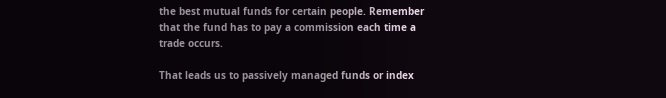the best mutual funds for certain people. Remember that the fund has to pay a commission each time a trade occurs.

That leads us to passively managed funds or index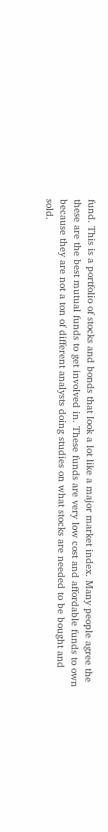fund. This is a portfolio of stocks and bonds that look a lot like a major market index. Many people agree the these are the best mutual funds to get involved in. These funds are very low cost and affordable funds to own because they are not a ton of different analysts doing studies on what stocks are needed to be bought and sold.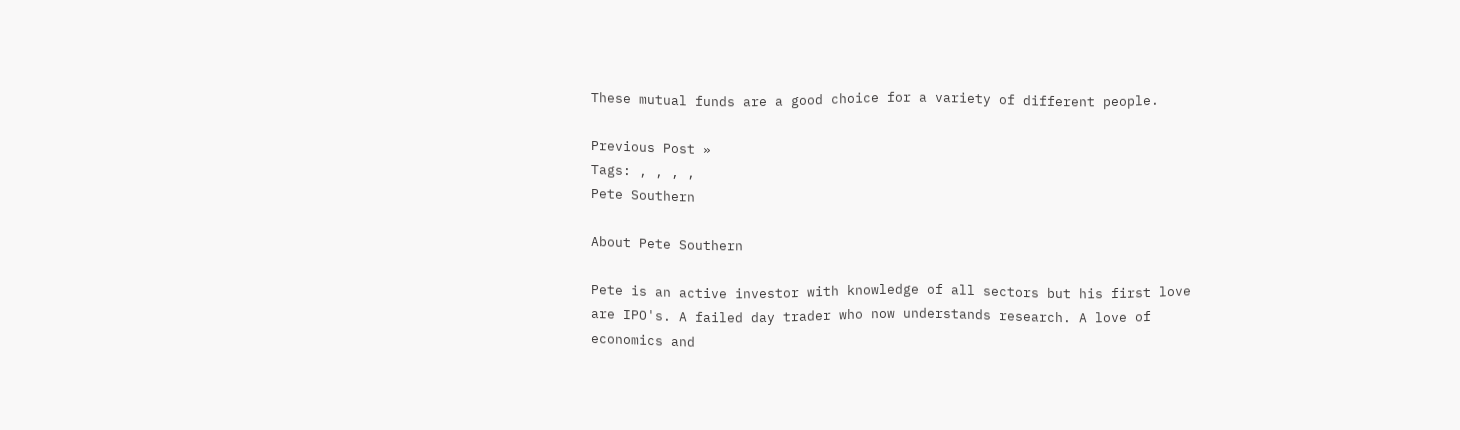These mutual funds are a good choice for a variety of different people.

Previous Post »
Tags: , , , ,
Pete Southern

About Pete Southern

Pete is an active investor with knowledge of all sectors but his first love are IPO's. A failed day trader who now understands research. A love of economics and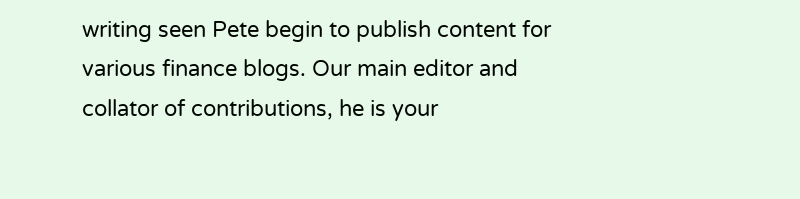writing seen Pete begin to publish content for various finance blogs. Our main editor and collator of contributions, he is your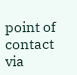point of contact via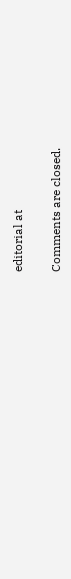editorial at

Comments are closed.